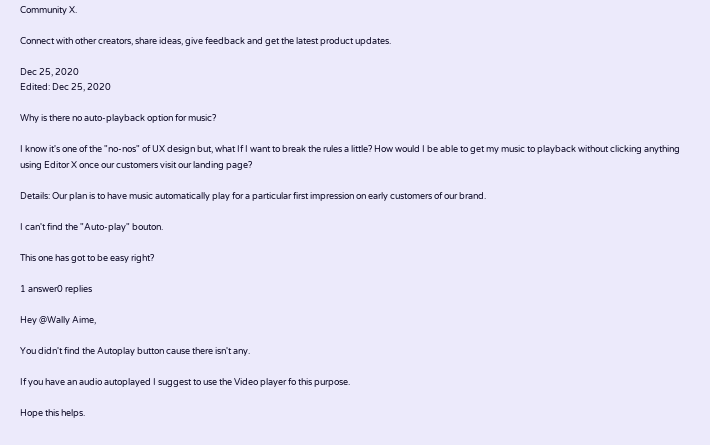Community X.

Connect with other creators, share ideas, give feedback and get the latest product updates.

Dec 25, 2020
Edited: Dec 25, 2020

Why is there no auto-playback option for music?

I know it's one of the "no-nos" of UX design but, what If I want to break the rules a little? How would I be able to get my music to playback without clicking anything using Editor X once our customers visit our landing page?

Details: Our plan is to have music automatically play for a particular first impression on early customers of our brand.

I can't find the "Auto-play" bouton.

This one has got to be easy right?

1 answer0 replies

Hey @Wally Aime,

You didn't find the Autoplay button cause there isn't any.

If you have an audio autoplayed I suggest to use the Video player fo this purpose.

Hope this helps.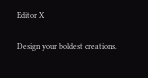Editor X

Design your boldest creations.